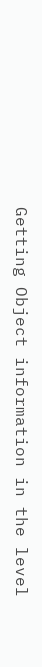Getting Object information in the level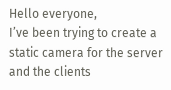Hello everyone,
I’ve been trying to create a static camera for the server and the clients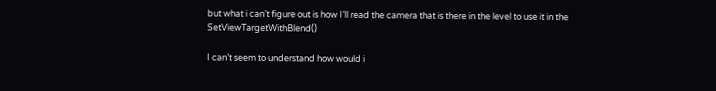but what i can’t figure out is how I’ll read the camera that is there in the level to use it in the SetViewTargetWithBlend()

I can’t seem to understand how would i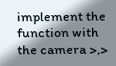implement the function with the camera >,>